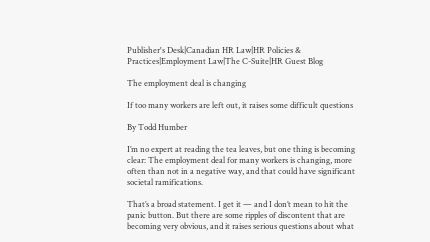Publisher's Desk|Canadian HR Law|HR Policies & Practices|Employment Law|The C-Suite|HR Guest Blog

The employment deal is changing

If too many workers are left out, it raises some difficult questions

By Todd Humber

I’m no expert at reading the tea leaves, but one thing is becoming clear: The employment deal for many workers is changing, more often than not in a negative way, and that could have significant societal ramifications.

That’s a broad statement. I get it — and I don’t mean to hit the panic button. But there are some ripples of discontent that are becoming very obvious, and it raises serious questions about what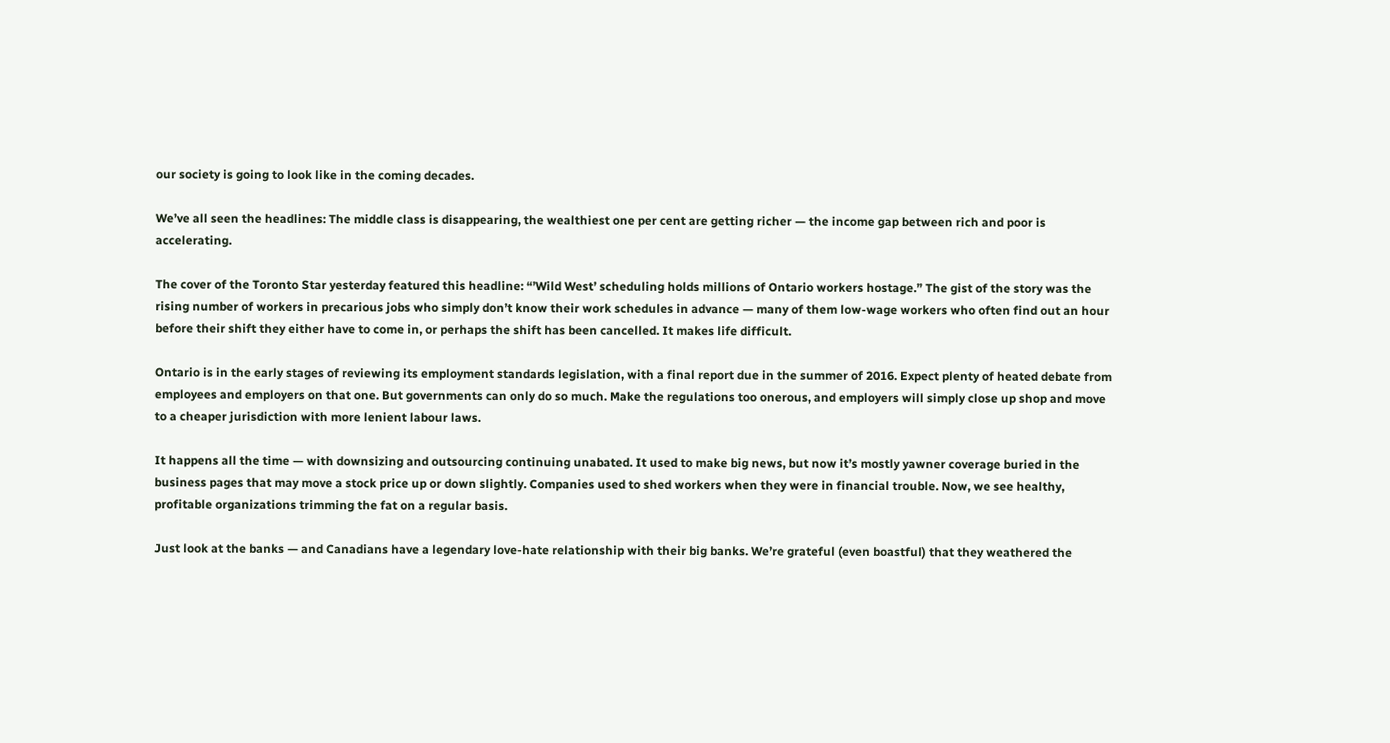our society is going to look like in the coming decades.

We’ve all seen the headlines: The middle class is disappearing, the wealthiest one per cent are getting richer — the income gap between rich and poor is accelerating.

The cover of the Toronto Star yesterday featured this headline: “’Wild West’ scheduling holds millions of Ontario workers hostage.” The gist of the story was the rising number of workers in precarious jobs who simply don’t know their work schedules in advance — many of them low-wage workers who often find out an hour before their shift they either have to come in, or perhaps the shift has been cancelled. It makes life difficult.

Ontario is in the early stages of reviewing its employment standards legislation, with a final report due in the summer of 2016. Expect plenty of heated debate from employees and employers on that one. But governments can only do so much. Make the regulations too onerous, and employers will simply close up shop and move to a cheaper jurisdiction with more lenient labour laws.

It happens all the time — with downsizing and outsourcing continuing unabated. It used to make big news, but now it’s mostly yawner coverage buried in the business pages that may move a stock price up or down slightly. Companies used to shed workers when they were in financial trouble. Now, we see healthy, profitable organizations trimming the fat on a regular basis.

Just look at the banks — and Canadians have a legendary love-hate relationship with their big banks. We’re grateful (even boastful) that they weathered the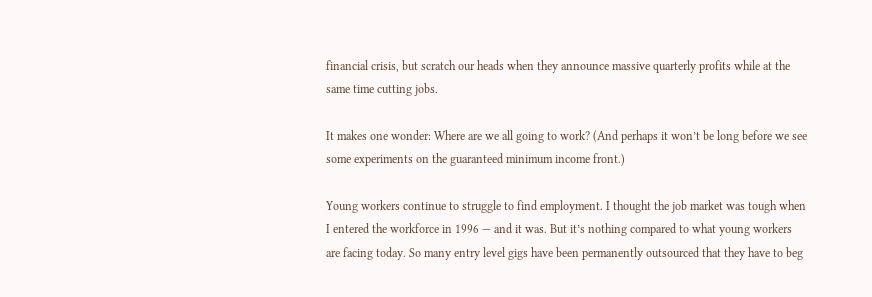financial crisis, but scratch our heads when they announce massive quarterly profits while at the same time cutting jobs.

It makes one wonder: Where are we all going to work? (And perhaps it won’t be long before we see some experiments on the guaranteed minimum income front.)

Young workers continue to struggle to find employment. I thought the job market was tough when I entered the workforce in 1996 — and it was. But it’s nothing compared to what young workers are facing today. So many entry level gigs have been permanently outsourced that they have to beg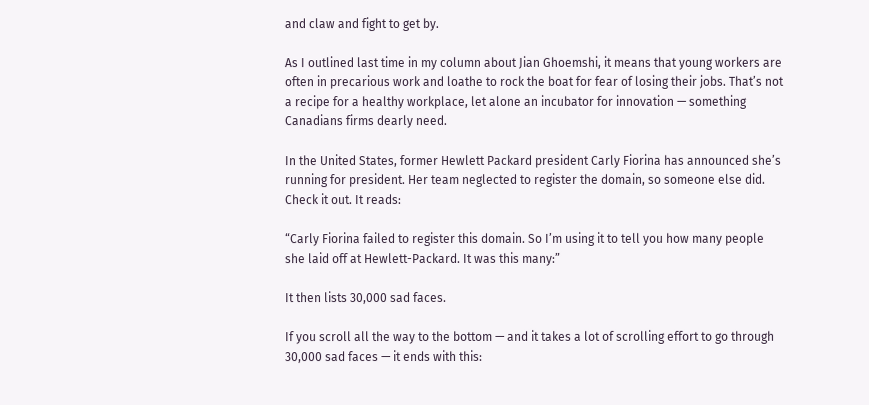and claw and fight to get by.

As I outlined last time in my column about Jian Ghoemshi, it means that young workers are often in precarious work and loathe to rock the boat for fear of losing their jobs. That’s not a recipe for a healthy workplace, let alone an incubator for innovation — something Canadians firms dearly need.

In the United States, former Hewlett Packard president Carly Fiorina has announced she’s running for president. Her team neglected to register the domain, so someone else did. Check it out. It reads:

“Carly Fiorina failed to register this domain. So I’m using it to tell you how many people she laid off at Hewlett-Packard. It was this many:”

It then lists 30,000 sad faces.

If you scroll all the way to the bottom — and it takes a lot of scrolling effort to go through 30,000 sad faces — it ends with this: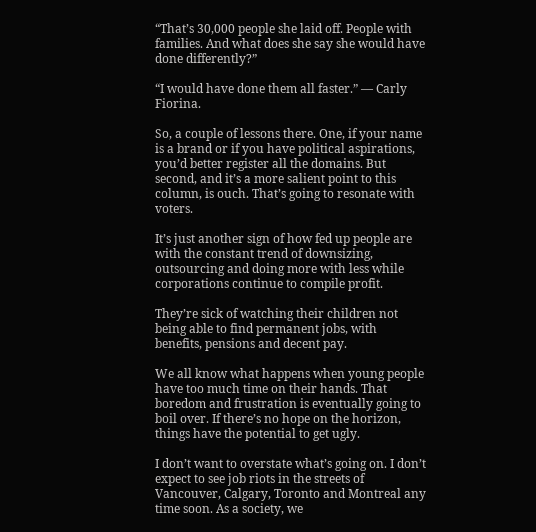“That’s 30,000 people she laid off. People with families. And what does she say she would have done differently?”

“I would have done them all faster.” — Carly Fiorina.

So, a couple of lessons there. One, if your name is a brand or if you have political aspirations, you’d better register all the domains. But second, and it’s a more salient point to this column, is ouch. That’s going to resonate with voters.

It’s just another sign of how fed up people are with the constant trend of downsizing, outsourcing and doing more with less while corporations continue to compile profit.

They’re sick of watching their children not being able to find permanent jobs, with benefits, pensions and decent pay.

We all know what happens when young people have too much time on their hands. That boredom and frustration is eventually going to boil over. If there’s no hope on the horizon, things have the potential to get ugly.

I don’t want to overstate what’s going on. I don’t expect to see job riots in the streets of Vancouver, Calgary, Toronto and Montreal any time soon. As a society, we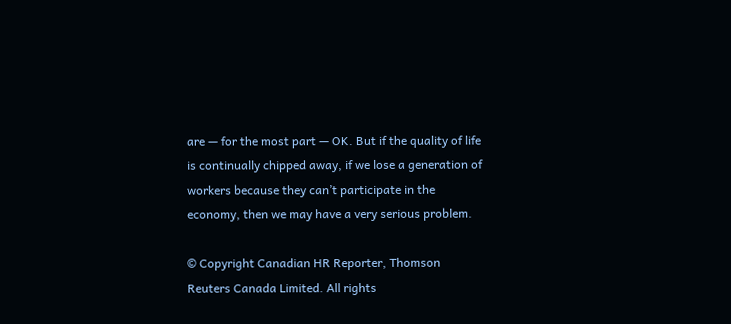are — for the most part — OK. But if the quality of life is continually chipped away, if we lose a generation of workers because they can’t participate in the economy, then we may have a very serious problem.

© Copyright Canadian HR Reporter, Thomson Reuters Canada Limited. All rights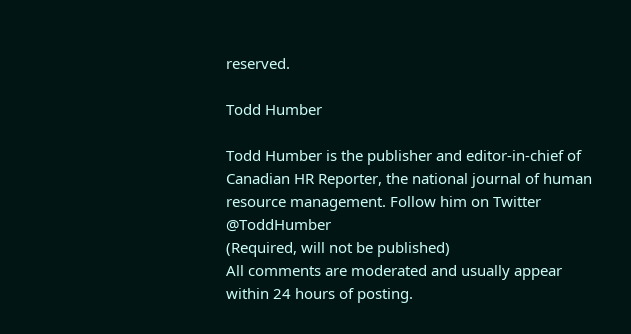reserved.

Todd Humber

Todd Humber is the publisher and editor-in-chief of Canadian HR Reporter, the national journal of human resource management. Follow him on Twitter @ToddHumber
(Required, will not be published)
All comments are moderated and usually appear within 24 hours of posting.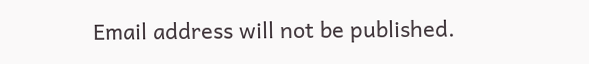Email address will not be published.